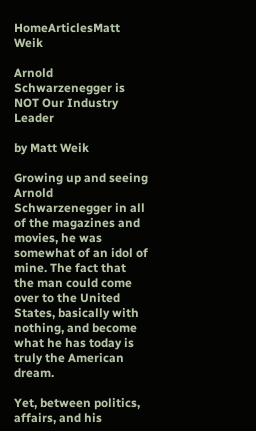HomeArticlesMatt Weik

Arnold Schwarzenegger is NOT Our Industry Leader

by Matt Weik

Growing up and seeing Arnold Schwarzenegger in all of the magazines and movies, he was somewhat of an idol of mine. The fact that the man could come over to the United States, basically with nothing, and become what he has today is truly the American dream.

Yet, between politics, affairs, and his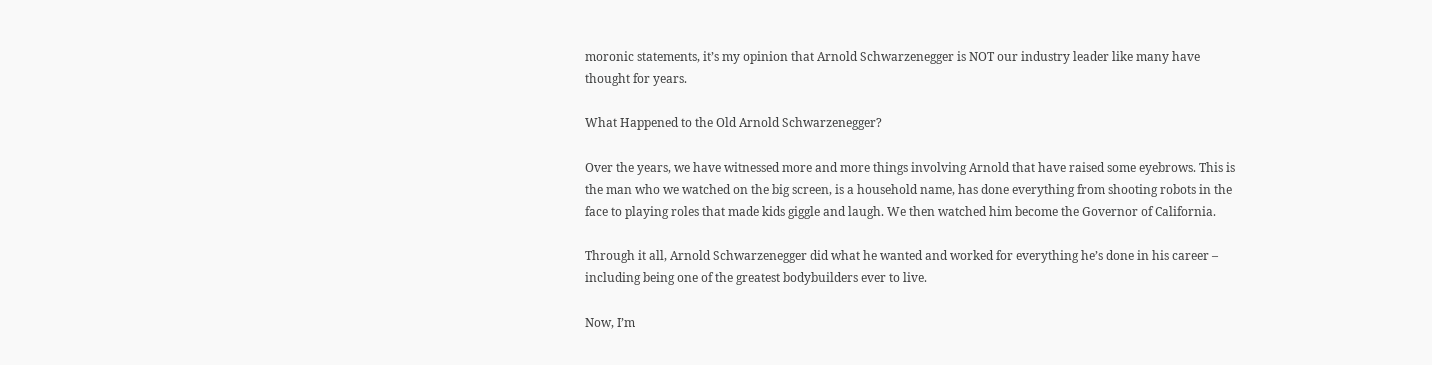moronic statements, it’s my opinion that Arnold Schwarzenegger is NOT our industry leader like many have thought for years.

What Happened to the Old Arnold Schwarzenegger?

Over the years, we have witnessed more and more things involving Arnold that have raised some eyebrows. This is the man who we watched on the big screen, is a household name, has done everything from shooting robots in the face to playing roles that made kids giggle and laugh. We then watched him become the Governor of California.

Through it all, Arnold Schwarzenegger did what he wanted and worked for everything he’s done in his career – including being one of the greatest bodybuilders ever to live.

Now, I’m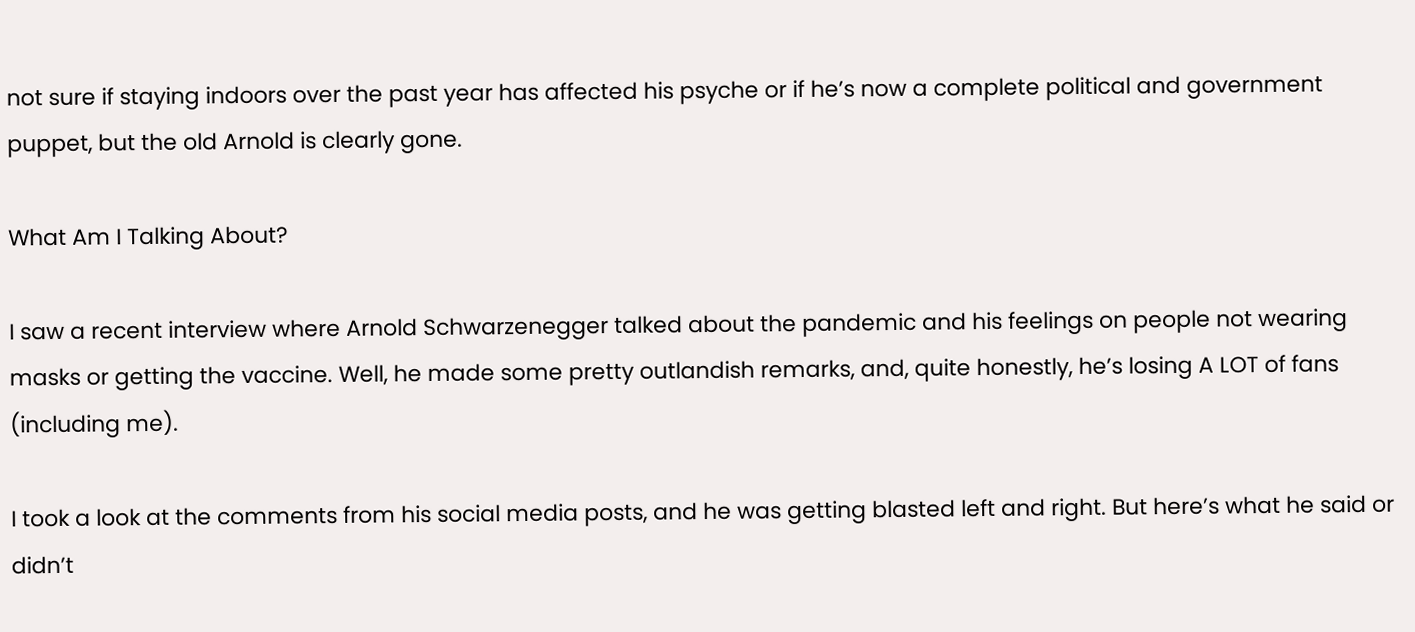not sure if staying indoors over the past year has affected his psyche or if he’s now a complete political and government puppet, but the old Arnold is clearly gone.

What Am I Talking About?

I saw a recent interview where Arnold Schwarzenegger talked about the pandemic and his feelings on people not wearing masks or getting the vaccine. Well, he made some pretty outlandish remarks, and, quite honestly, he’s losing A LOT of fans (including me).

I took a look at the comments from his social media posts, and he was getting blasted left and right. But here’s what he said or didn’t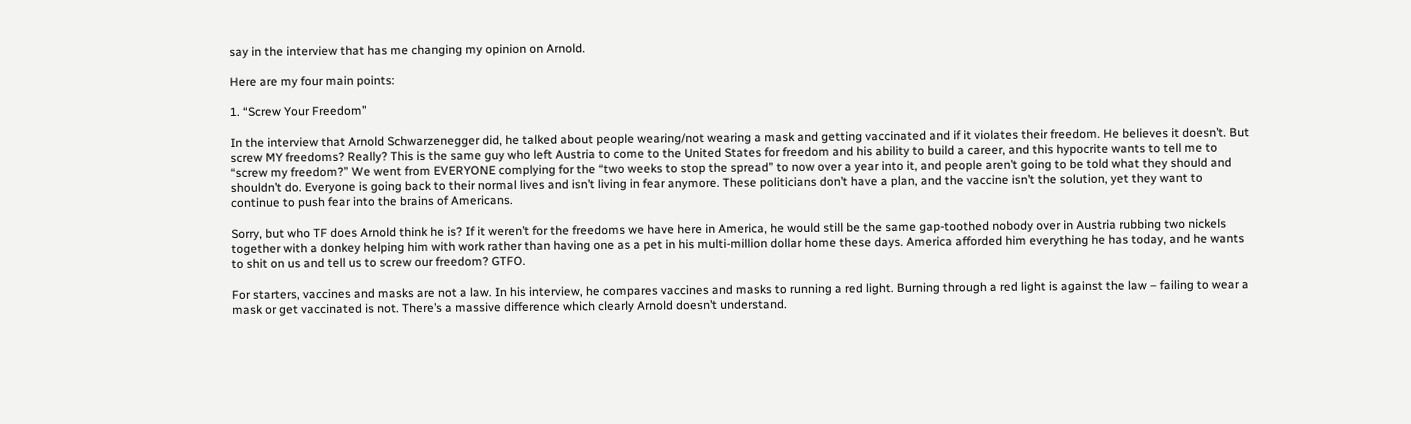say in the interview that has me changing my opinion on Arnold.

Here are my four main points:

1. “Screw Your Freedom”

In the interview that Arnold Schwarzenegger did, he talked about people wearing/not wearing a mask and getting vaccinated and if it violates their freedom. He believes it doesn’t. But screw MY freedoms? Really? This is the same guy who left Austria to come to the United States for freedom and his ability to build a career, and this hypocrite wants to tell me to “screw my freedom?” We went from EVERYONE complying for the “two weeks to stop the spread” to now over a year into it, and people aren’t going to be told what they should and shouldn’t do. Everyone is going back to their normal lives and isn’t living in fear anymore. These politicians don’t have a plan, and the vaccine isn’t the solution, yet they want to continue to push fear into the brains of Americans.

Sorry, but who TF does Arnold think he is? If it weren’t for the freedoms we have here in America, he would still be the same gap-toothed nobody over in Austria rubbing two nickels together with a donkey helping him with work rather than having one as a pet in his multi-million dollar home these days. America afforded him everything he has today, and he wants to shit on us and tell us to screw our freedom? GTFO.

For starters, vaccines and masks are not a law. In his interview, he compares vaccines and masks to running a red light. Burning through a red light is against the law – failing to wear a mask or get vaccinated is not. There’s a massive difference which clearly Arnold doesn’t understand.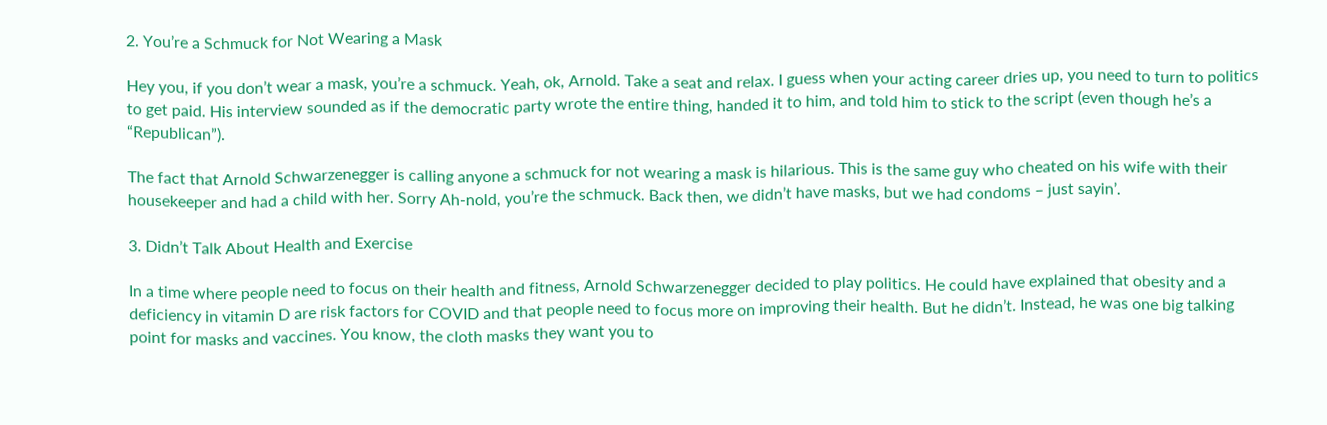2. You’re a Schmuck for Not Wearing a Mask

Hey you, if you don’t wear a mask, you’re a schmuck. Yeah, ok, Arnold. Take a seat and relax. I guess when your acting career dries up, you need to turn to politics to get paid. His interview sounded as if the democratic party wrote the entire thing, handed it to him, and told him to stick to the script (even though he’s a “Republican”).

The fact that Arnold Schwarzenegger is calling anyone a schmuck for not wearing a mask is hilarious. This is the same guy who cheated on his wife with their housekeeper and had a child with her. Sorry Ah-nold, you’re the schmuck. Back then, we didn’t have masks, but we had condoms – just sayin’.

3. Didn’t Talk About Health and Exercise

In a time where people need to focus on their health and fitness, Arnold Schwarzenegger decided to play politics. He could have explained that obesity and a deficiency in vitamin D are risk factors for COVID and that people need to focus more on improving their health. But he didn’t. Instead, he was one big talking point for masks and vaccines. You know, the cloth masks they want you to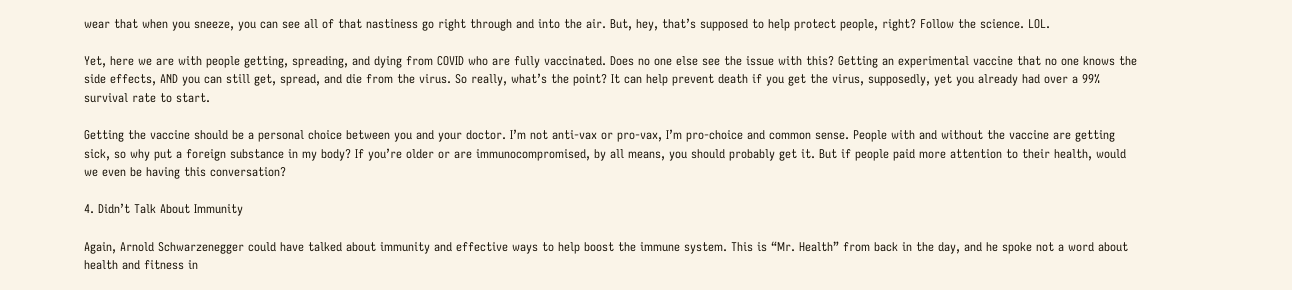wear that when you sneeze, you can see all of that nastiness go right through and into the air. But, hey, that’s supposed to help protect people, right? Follow the science. LOL.

Yet, here we are with people getting, spreading, and dying from COVID who are fully vaccinated. Does no one else see the issue with this? Getting an experimental vaccine that no one knows the side effects, AND you can still get, spread, and die from the virus. So really, what’s the point? It can help prevent death if you get the virus, supposedly, yet you already had over a 99% survival rate to start.

Getting the vaccine should be a personal choice between you and your doctor. I’m not anti-vax or pro-vax, I’m pro-choice and common sense. People with and without the vaccine are getting sick, so why put a foreign substance in my body? If you’re older or are immunocompromised, by all means, you should probably get it. But if people paid more attention to their health, would we even be having this conversation?

4. Didn’t Talk About Immunity

Again, Arnold Schwarzenegger could have talked about immunity and effective ways to help boost the immune system. This is “Mr. Health” from back in the day, and he spoke not a word about health and fitness in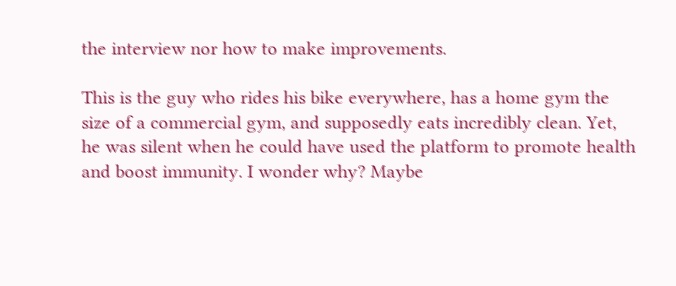the interview nor how to make improvements.

This is the guy who rides his bike everywhere, has a home gym the size of a commercial gym, and supposedly eats incredibly clean. Yet, he was silent when he could have used the platform to promote health and boost immunity. I wonder why? Maybe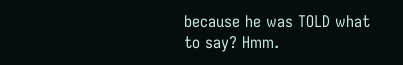because he was TOLD what to say? Hmm.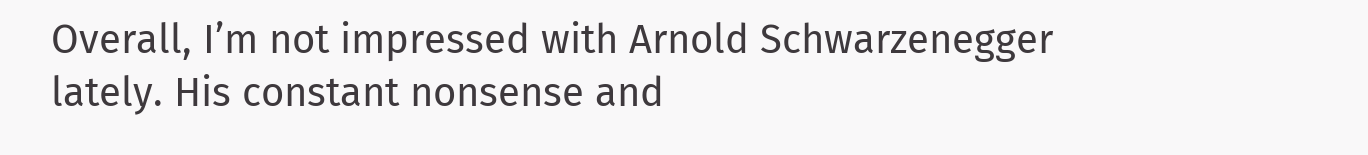Overall, I’m not impressed with Arnold Schwarzenegger lately. His constant nonsense and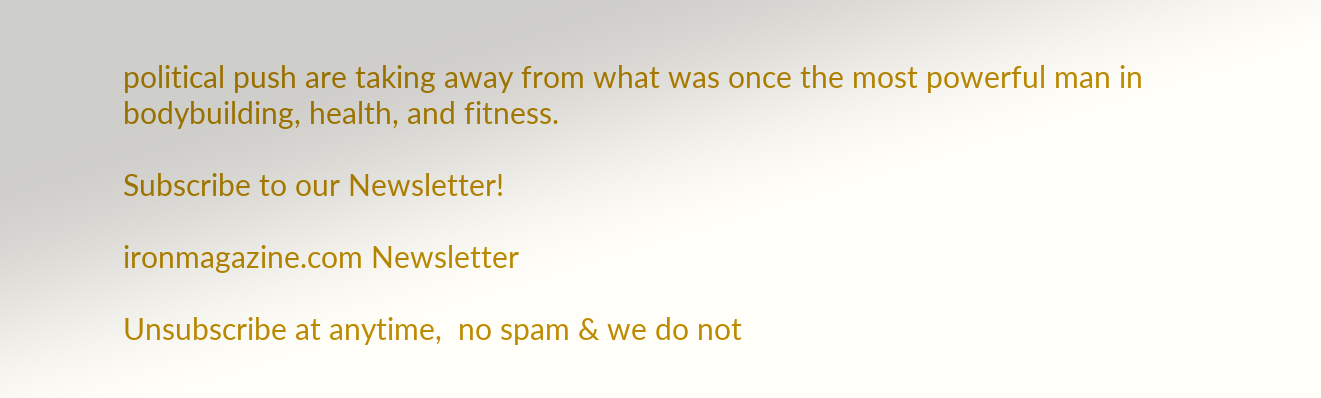political push are taking away from what was once the most powerful man in bodybuilding, health, and fitness.

Subscribe to our Newsletter!

ironmagazine.com Newsletter

Unsubscribe at anytime,  no spam & we do not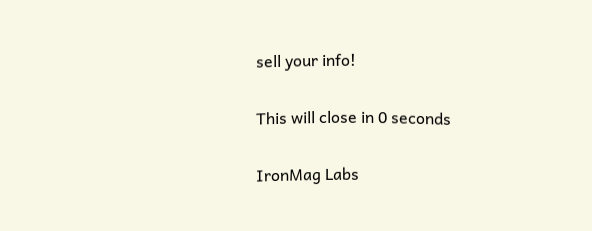sell your info!

This will close in 0 seconds

IronMag Labs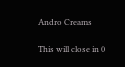Andro Creams

This will close in 0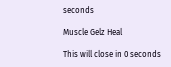seconds

Muscle Gelz Heal

This will close in 0 seconds